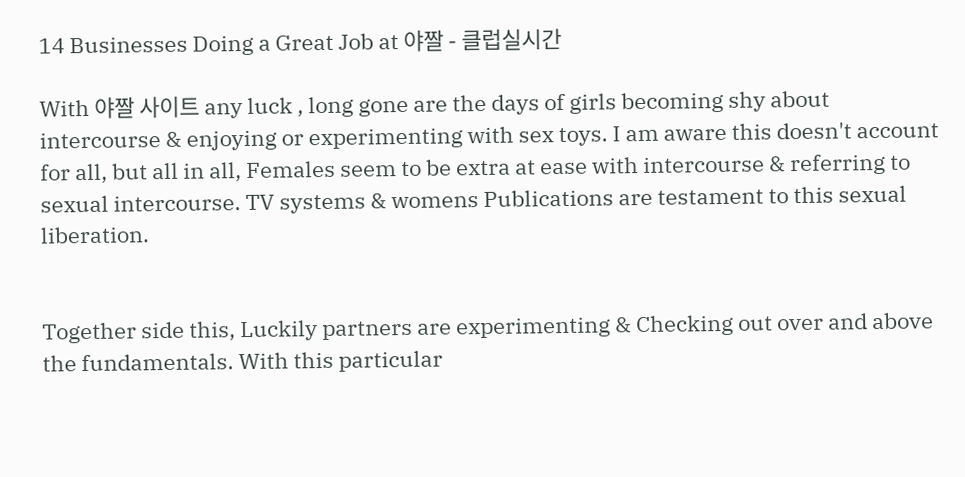14 Businesses Doing a Great Job at 야짤 - 클럽실시간

With 야짤 사이트 any luck , long gone are the days of girls becoming shy about intercourse & enjoying or experimenting with sex toys. I am aware this doesn't account for all, but all in all, Females seem to be extra at ease with intercourse & referring to sexual intercourse. TV systems & womens Publications are testament to this sexual liberation.


Together side this, Luckily partners are experimenting & Checking out over and above the fundamentals. With this particular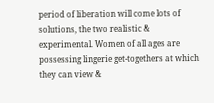period of liberation will come lots of solutions, the two realistic & experimental. Women of all ages are possessing lingerie get-togethers at which they can view &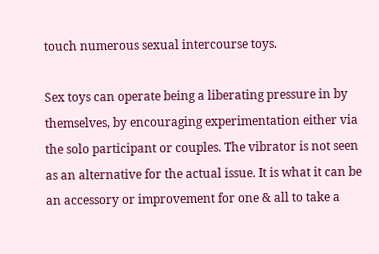touch numerous sexual intercourse toys.

Sex toys can operate being a liberating pressure in by themselves, by encouraging experimentation either via the solo participant or couples. The vibrator is not seen as an alternative for the actual issue. It is what it can be an accessory or improvement for one & all to take a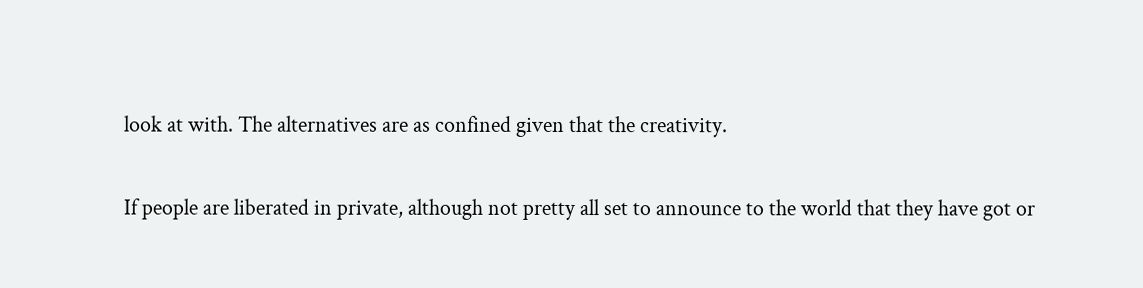look at with. The alternatives are as confined given that the creativity.

If people are liberated in private, although not pretty all set to announce to the world that they have got or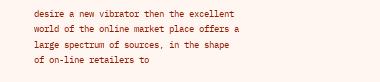desire a new vibrator then the excellent world of the online market place offers a large spectrum of sources, in the shape of on-line retailers to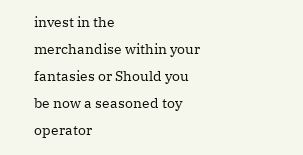invest in the merchandise within your fantasies or Should you be now a seasoned toy operator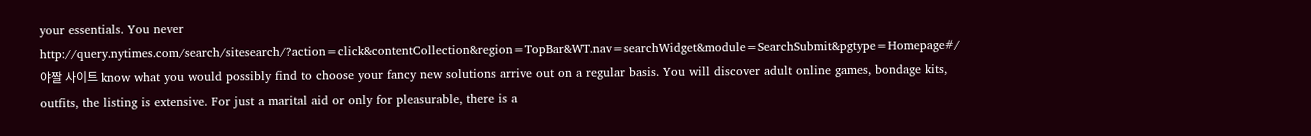your essentials. You never http://query.nytimes.com/search/sitesearch/?action=click&contentCollection&region=TopBar&WT.nav=searchWidget&module=SearchSubmit&pgtype=Homepage#/야짤 사이트 know what you would possibly find to choose your fancy new solutions arrive out on a regular basis. You will discover adult online games, bondage kits, outfits, the listing is extensive. For just a marital aid or only for pleasurable, there is a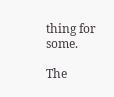thing for some.

The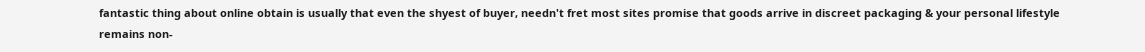fantastic thing about online obtain is usually that even the shyest of buyer, needn't fret most sites promise that goods arrive in discreet packaging & your personal lifestyle remains non-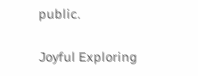public.

Joyful Exploring